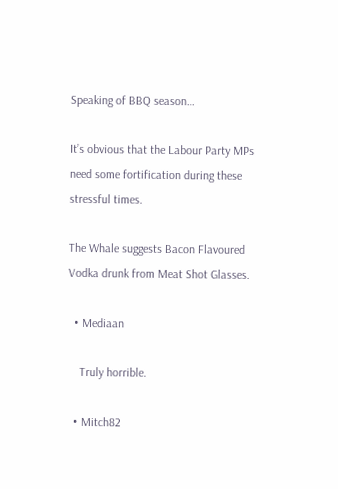Speaking of BBQ season…

It’s obvious that the Labour Party MPs need some fortification during these stressful times.

The Whale suggests Bacon Flavoured Vodka drunk from Meat Shot Glasses.

  • Mediaan

    Truly horrible.

  • Mitch82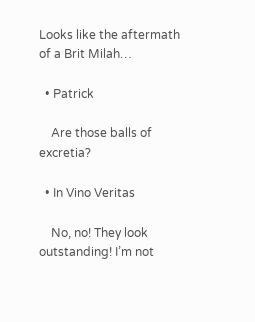Looks like the aftermath of a Brit Milah…

  • Patrick

    Are those balls of excretia?

  • In Vino Veritas

    No, no! They look outstanding! I’m not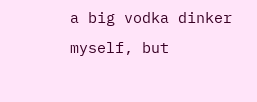a big vodka dinker myself, but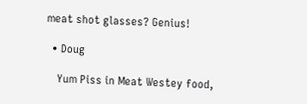meat shot glasses? Genius!

  • Doug

    Yum Piss in Meat Westey food,